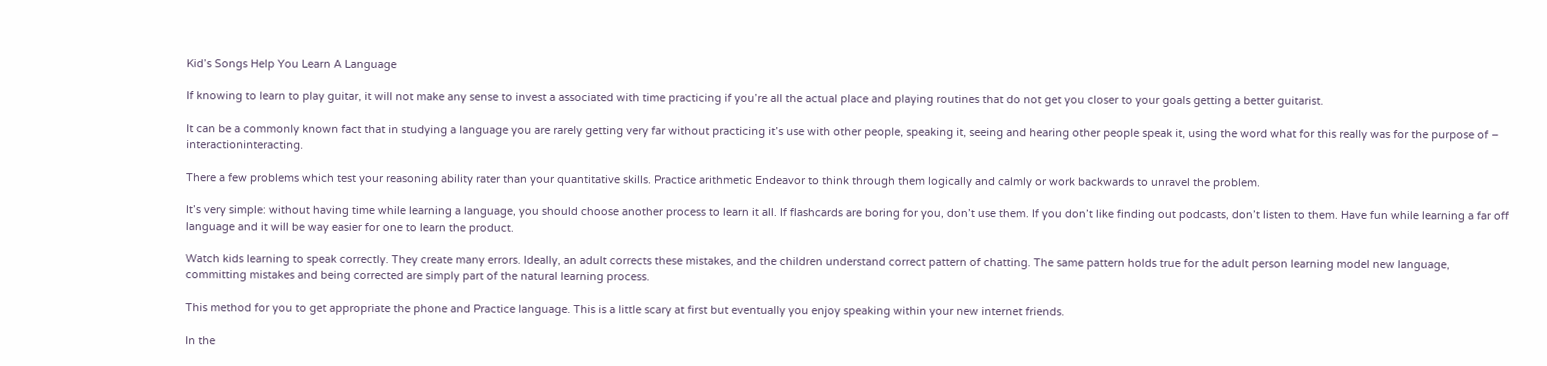Kid’s Songs Help You Learn A Language

If knowing to learn to play guitar, it will not make any sense to invest a associated with time practicing if you’re all the actual place and playing routines that do not get you closer to your goals getting a better guitarist.

It can be a commonly known fact that in studying a language you are rarely getting very far without practicing it’s use with other people, speaking it, seeing and hearing other people speak it, using the word what for this really was for the purpose of – interactioninteracting.

There a few problems which test your reasoning ability rater than your quantitative skills. Practice arithmetic Endeavor to think through them logically and calmly or work backwards to unravel the problem.

It’s very simple: without having time while learning a language, you should choose another process to learn it all. If flashcards are boring for you, don’t use them. If you don’t like finding out podcasts, don’t listen to them. Have fun while learning a far off language and it will be way easier for one to learn the product.

Watch kids learning to speak correctly. They create many errors. Ideally, an adult corrects these mistakes, and the children understand correct pattern of chatting. The same pattern holds true for the adult person learning model new language, committing mistakes and being corrected are simply part of the natural learning process.

This method for you to get appropriate the phone and Practice language. This is a little scary at first but eventually you enjoy speaking within your new internet friends.

In the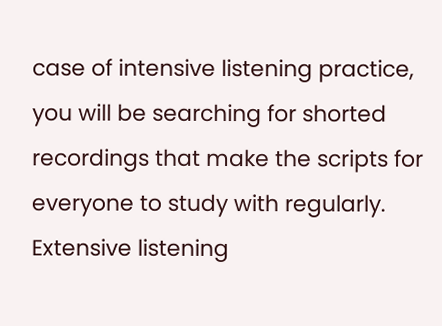case of intensive listening practice, you will be searching for shorted recordings that make the scripts for everyone to study with regularly. Extensive listening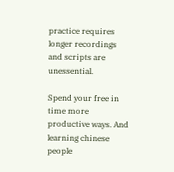practice requires longer recordings and scripts are unessential.

Spend your free in time more productive ways. And learning chinese people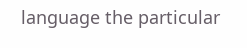language the particular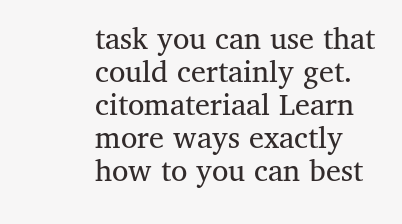task you can use that could certainly get. citomateriaal Learn more ways exactly how to you can best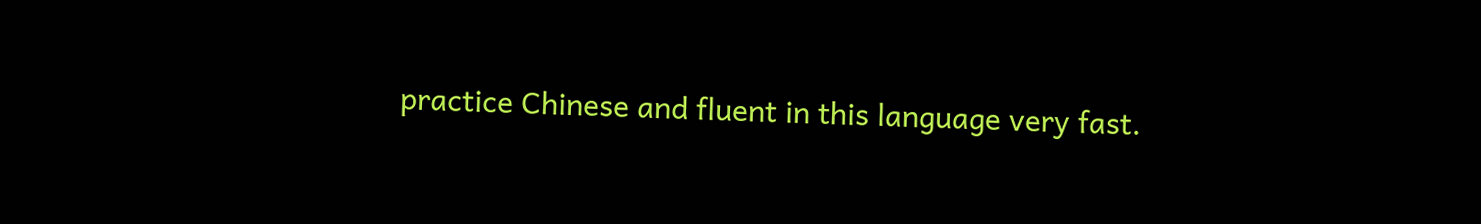practice Chinese and fluent in this language very fast.